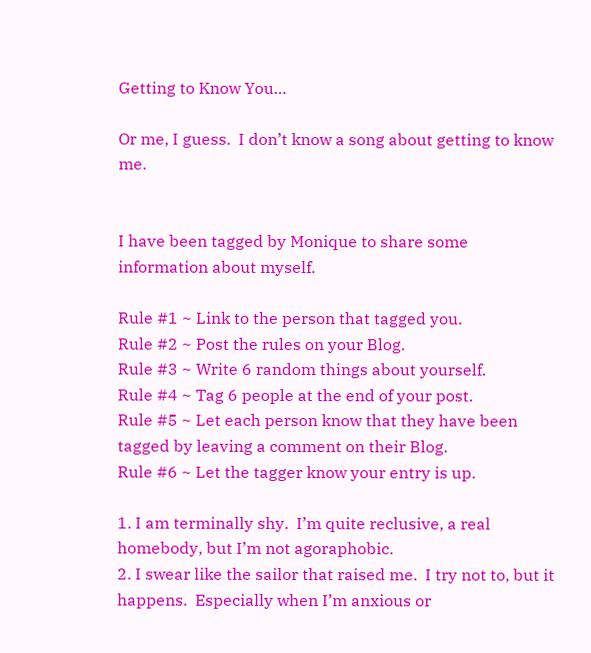Getting to Know You…

Or me, I guess.  I don’t know a song about getting to know me.


I have been tagged by Monique to share some information about myself.

Rule #1 ~ Link to the person that tagged you.
Rule #2 ~ Post the rules on your Blog.
Rule #3 ~ Write 6 random things about yourself.
Rule #4 ~ Tag 6 people at the end of your post.
Rule #5 ~ Let each person know that they have been tagged by leaving a comment on their Blog.
Rule #6 ~ Let the tagger know your entry is up.

1. I am terminally shy.  I’m quite reclusive, a real homebody, but I’m not agoraphobic.
2. I swear like the sailor that raised me.  I try not to, but it happens.  Especially when I’m anxious or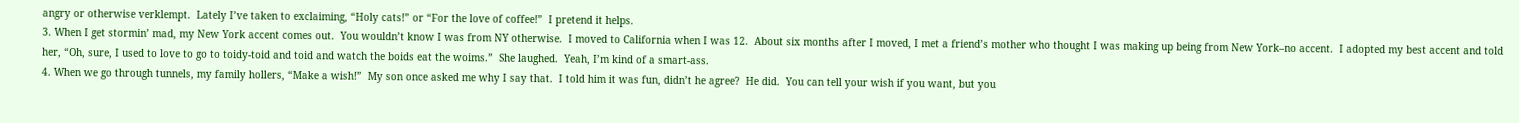angry or otherwise verklempt.  Lately I’ve taken to exclaiming, “Holy cats!” or “For the love of coffee!”  I pretend it helps.
3. When I get stormin’ mad, my New York accent comes out.  You wouldn’t know I was from NY otherwise.  I moved to California when I was 12.  About six months after I moved, I met a friend’s mother who thought I was making up being from New York–no accent.  I adopted my best accent and told her, “Oh, sure, I used to love to go to toidy-toid and toid and watch the boids eat the woims.”  She laughed.  Yeah, I’m kind of a smart-ass.
4. When we go through tunnels, my family hollers, “Make a wish!”  My son once asked me why I say that.  I told him it was fun, didn’t he agree?  He did.  You can tell your wish if you want, but you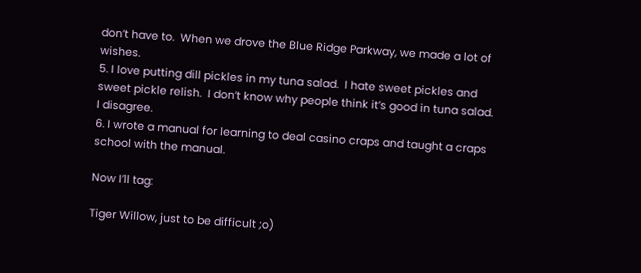don’t have to.  When we drove the Blue Ridge Parkway, we made a lot of wishes.
5. I love putting dill pickles in my tuna salad.  I hate sweet pickles and sweet pickle relish.  I don’t know why people think it’s good in tuna salad.  I disagree.
6. I wrote a manual for learning to deal casino craps and taught a craps school with the manual.

Now I’ll tag:

Tiger Willow, just to be difficult ;o)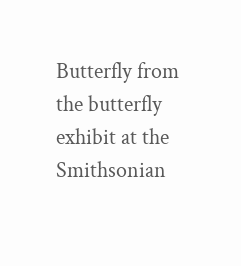Butterfly from the butterfly exhibit at the Smithsonian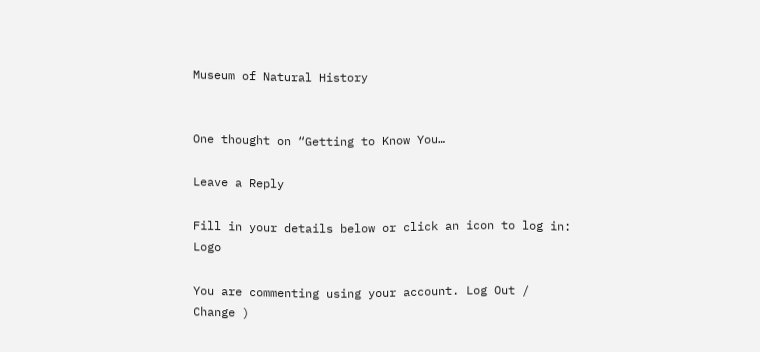Museum of Natural History


One thought on “Getting to Know You…

Leave a Reply

Fill in your details below or click an icon to log in: Logo

You are commenting using your account. Log Out /  Change )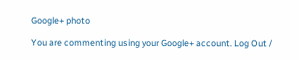Google+ photo

You are commenting using your Google+ account. Log Out /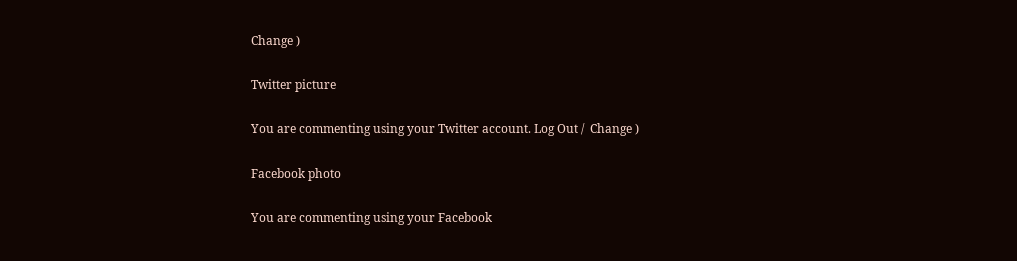Change )

Twitter picture

You are commenting using your Twitter account. Log Out /  Change )

Facebook photo

You are commenting using your Facebook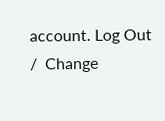account. Log Out /  Change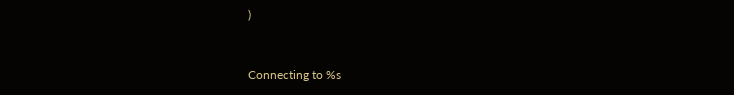)


Connecting to %s